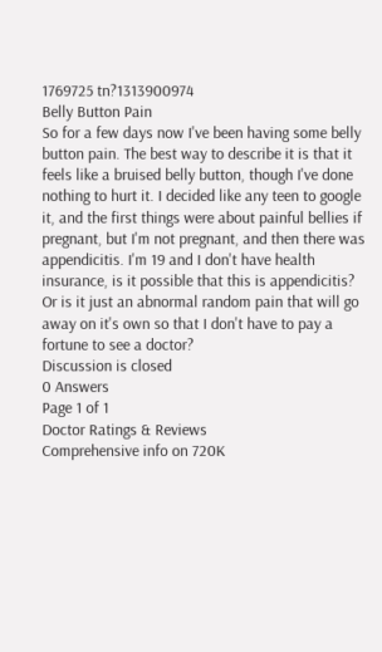1769725 tn?1313900974
Belly Button Pain
So for a few days now I've been having some belly button pain. The best way to describe it is that it feels like a bruised belly button, though I've done nothing to hurt it. I decided like any teen to google it, and the first things were about painful bellies if pregnant, but I'm not pregnant, and then there was appendicitis. I'm 19 and I don't have health insurance, is it possible that this is appendicitis? Or is it just an abnormal random pain that will go away on it's own so that I don't have to pay a fortune to see a doctor?
Discussion is closed
0 Answers
Page 1 of 1
Doctor Ratings & Reviews
Comprehensive info on 720K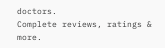doctors.
Complete reviews, ratings & more.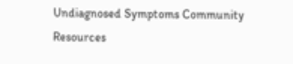Undiagnosed Symptoms Community Resources